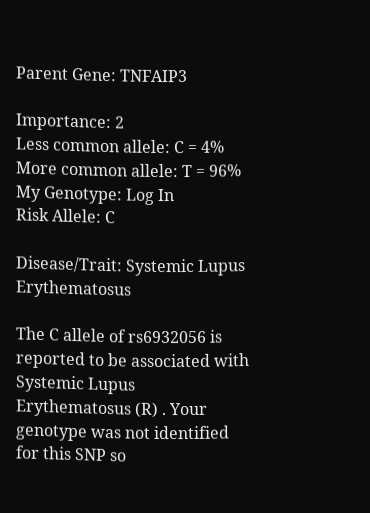Parent Gene: TNFAIP3

Importance: 2
Less common allele: C = 4%
More common allele: T = 96%
My Genotype: Log In
Risk Allele: C

Disease/Trait: Systemic Lupus Erythematosus

The C allele of rs6932056 is reported to be associated with Systemic Lupus Erythematosus (R) . Your genotype was not identified for this SNP so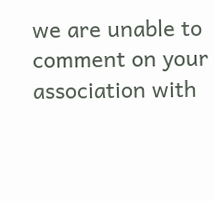we are unable to comment on your association with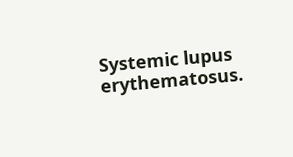Systemic lupus erythematosus.